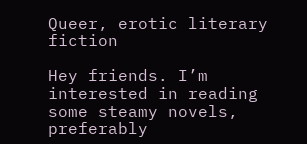Queer, erotic literary fiction

Hey friends. I’m interested in reading some steamy novels, preferably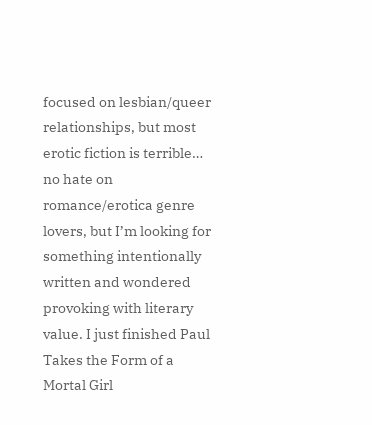focused on lesbian/queer relationships, but most erotic fiction is terrible… no hate on romance/erotica genre lovers, but I’m looking for something intentionally written and wondered provoking with literary value. I just finished Paul Takes the Form of a Mortal Girl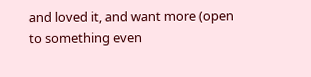and loved it, and want more (open to something even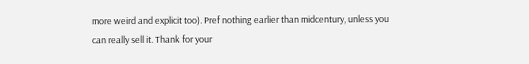more weird and explicit too). Pref nothing earlier than midcentury, unless you can really sell it. Thank for your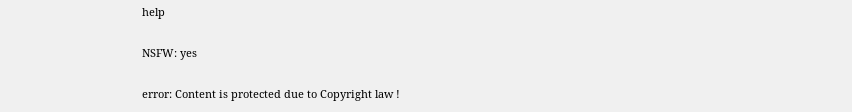help

NSFW: yes

error: Content is protected due to Copyright law !